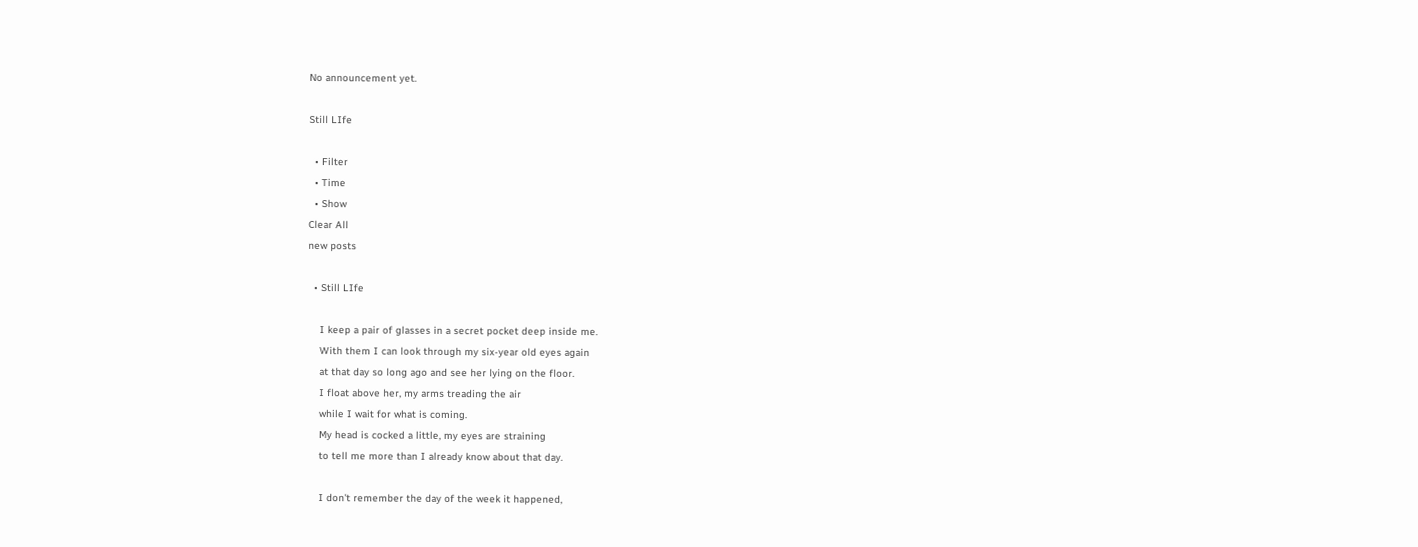No announcement yet.

Still LIfe

  • Filter
  • Time
  • Show
Clear All
new posts

  • Still LIfe

    I keep a pair of glasses in a secret pocket deep inside me.
    With them I can look through my six-year old eyes again
    at that day so long ago and see her lying on the floor.
    I float above her, my arms treading the air
    while I wait for what is coming.
    My head is cocked a little, my eyes are straining
    to tell me more than I already know about that day.

    I don't remember the day of the week it happened,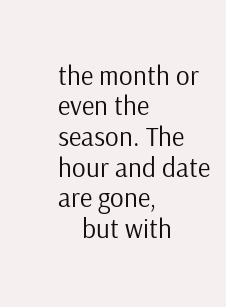the month or even the season. The hour and date are gone,
    but with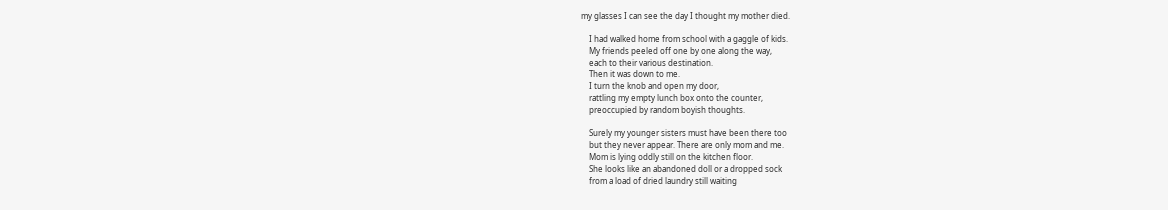my glasses I can see the day I thought my mother died.

    I had walked home from school with a gaggle of kids.
    My friends peeled off one by one along the way,
    each to their various destination.
    Then it was down to me.
    I turn the knob and open my door,
    rattling my empty lunch box onto the counter,
    preoccupied by random boyish thoughts.

    Surely my younger sisters must have been there too
    but they never appear. There are only mom and me.
    Mom is lying oddly still on the kitchen floor.
    She looks like an abandoned doll or a dropped sock
    from a load of dried laundry still waiting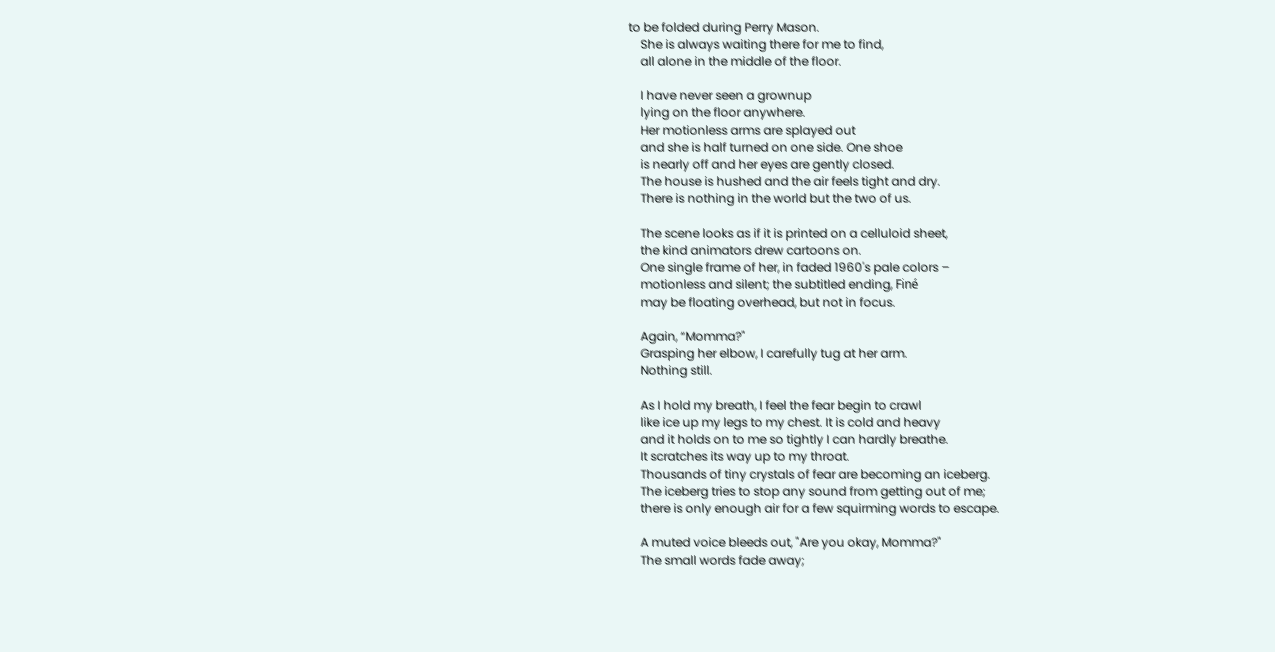to be folded during Perry Mason.
    She is always waiting there for me to find,
    all alone in the middle of the floor.

    I have never seen a grownup
    lying on the floor anywhere.
    Her motionless arms are splayed out
    and she is half turned on one side. One shoe
    is nearly off and her eyes are gently closed.
    The house is hushed and the air feels tight and dry.
    There is nothing in the world but the two of us.

    The scene looks as if it is printed on a celluloid sheet,
    the kind animators drew cartoons on.
    One single frame of her, in faded 1960's pale colors –
    motionless and silent; the subtitled ending, Finé
    may be floating overhead, but not in focus.

    Again, “Momma?"
    Grasping her elbow, I carefully tug at her arm.
    Nothing still.

    As I hold my breath, I feel the fear begin to crawl
    like ice up my legs to my chest. It is cold and heavy
    and it holds on to me so tightly I can hardly breathe.
    It scratches its way up to my throat.
    Thousands of tiny crystals of fear are becoming an iceberg.
    The iceberg tries to stop any sound from getting out of me;
    there is only enough air for a few squirming words to escape.

    A muted voice bleeds out, "Are you okay, Momma?"
    The small words fade away;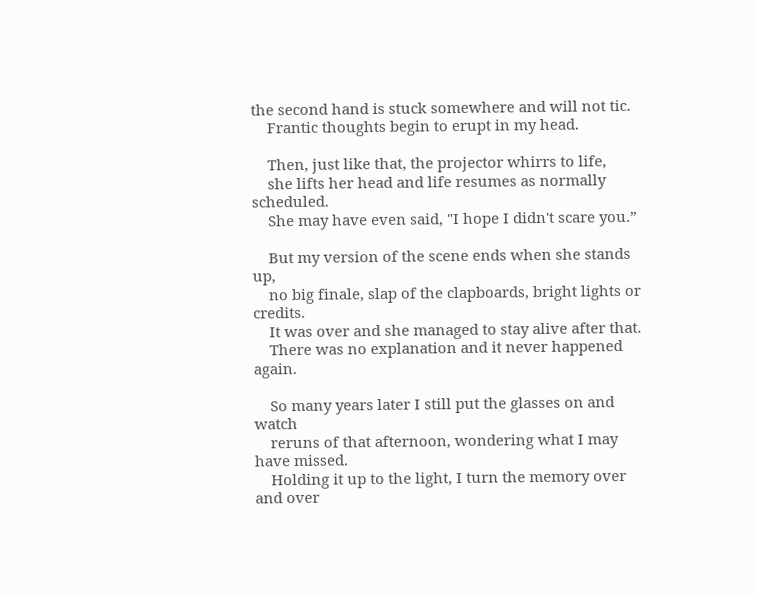the second hand is stuck somewhere and will not tic.
    Frantic thoughts begin to erupt in my head.

    Then, just like that, the projector whirrs to life,
    she lifts her head and life resumes as normally scheduled.
    She may have even said, "I hope I didn't scare you.”

    But my version of the scene ends when she stands up,
    no big finale, slap of the clapboards, bright lights or credits.
    It was over and she managed to stay alive after that.
    There was no explanation and it never happened again.

    So many years later I still put the glasses on and watch
    reruns of that afternoon, wondering what I may have missed.
    Holding it up to the light, I turn the memory over and over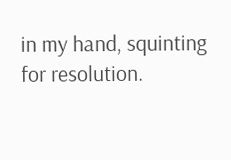in my hand, squinting for resolution.